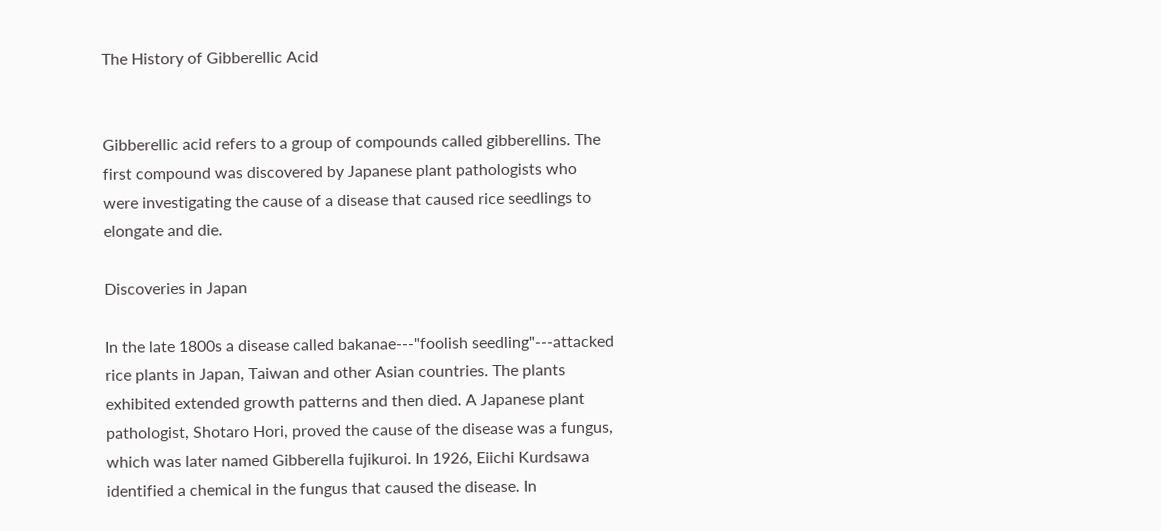The History of Gibberellic Acid


Gibberellic acid refers to a group of compounds called gibberellins. The first compound was discovered by Japanese plant pathologists who were investigating the cause of a disease that caused rice seedlings to elongate and die.

Discoveries in Japan

In the late 1800s a disease called bakanae---"foolish seedling"---attacked rice plants in Japan, Taiwan and other Asian countries. The plants exhibited extended growth patterns and then died. A Japanese plant pathologist, Shotaro Hori, proved the cause of the disease was a fungus, which was later named Gibberella fujikuroi. In 1926, Eiichi Kurdsawa identified a chemical in the fungus that caused the disease. In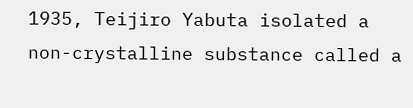1935, Teijiro Yabuta isolated a non-crystalline substance called a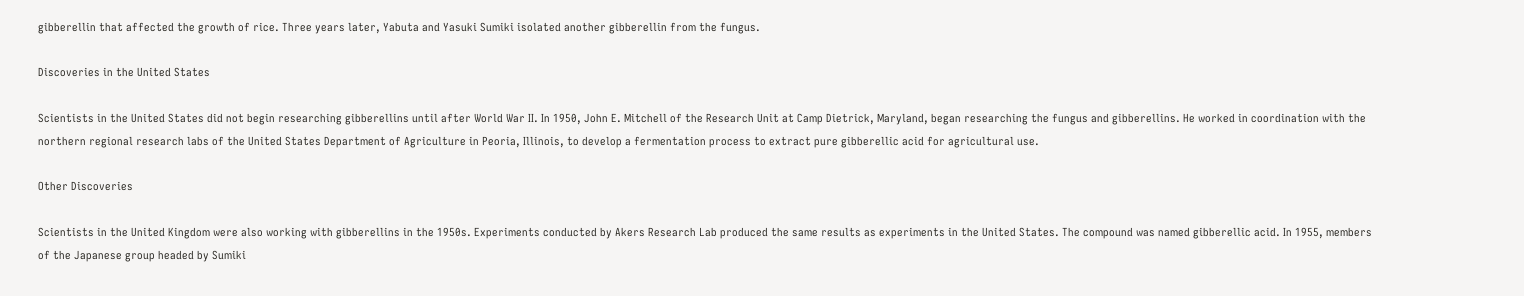gibberellin that affected the growth of rice. Three years later, Yabuta and Yasuki Sumiki isolated another gibberellin from the fungus.

Discoveries in the United States

Scientists in the United States did not begin researching gibberellins until after World War II. In 1950, John E. Mitchell of the Research Unit at Camp Dietrick, Maryland, began researching the fungus and gibberellins. He worked in coordination with the northern regional research labs of the United States Department of Agriculture in Peoria, Illinois, to develop a fermentation process to extract pure gibberellic acid for agricultural use.

Other Discoveries

Scientists in the United Kingdom were also working with gibberellins in the 1950s. Experiments conducted by Akers Research Lab produced the same results as experiments in the United States. The compound was named gibberellic acid. In 1955, members of the Japanese group headed by Sumiki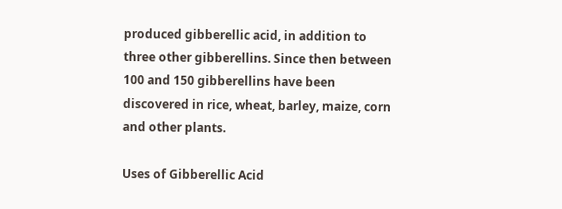produced gibberellic acid, in addition to three other gibberellins. Since then between 100 and 150 gibberellins have been discovered in rice, wheat, barley, maize, corn and other plants.

Uses of Gibberellic Acid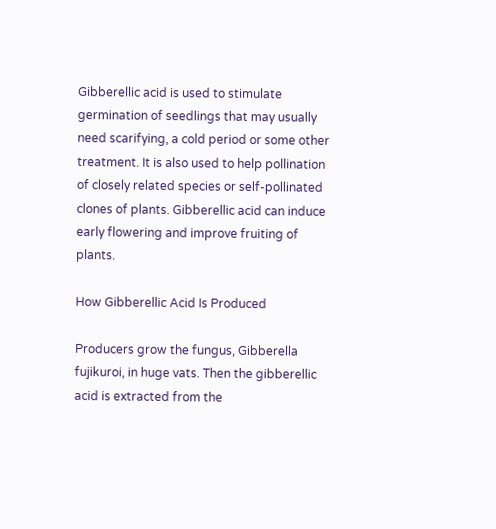Gibberellic acid is used to stimulate germination of seedlings that may usually need scarifying, a cold period or some other treatment. It is also used to help pollination of closely related species or self-pollinated clones of plants. Gibberellic acid can induce early flowering and improve fruiting of plants.

How Gibberellic Acid Is Produced

Producers grow the fungus, Gibberella fujikuroi, in huge vats. Then the gibberellic acid is extracted from the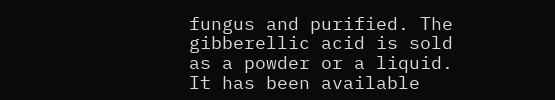fungus and purified. The gibberellic acid is sold as a powder or a liquid. It has been available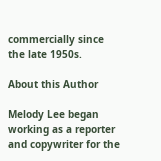commercially since the late 1950s.

About this Author

Melody Lee began working as a reporter and copywriter for the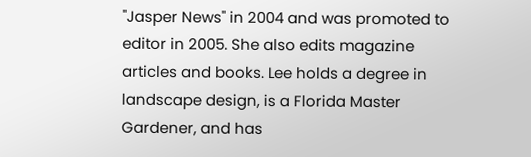"Jasper News" in 2004 and was promoted to editor in 2005. She also edits magazine articles and books. Lee holds a degree in landscape design, is a Florida Master Gardener, and has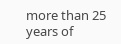more than 25 years of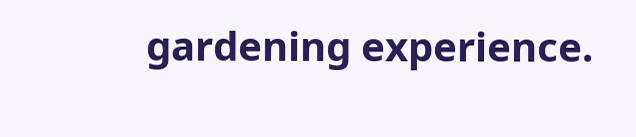gardening experience.